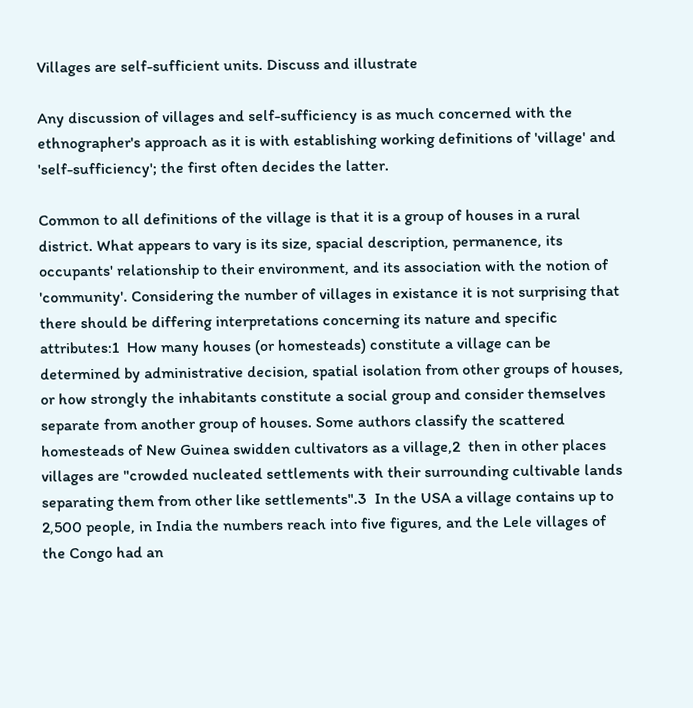Villages are self-sufficient units. Discuss and illustrate

Any discussion of villages and self-sufficiency is as much concerned with the ethnographer's approach as it is with establishing working definitions of 'village' and 'self-sufficiency'; the first often decides the latter.

Common to all definitions of the village is that it is a group of houses in a rural district. What appears to vary is its size, spacial description, permanence, its occupants' relationship to their environment, and its association with the notion of 'community'. Considering the number of villages in existance it is not surprising that there should be differing interpretations concerning its nature and specific attributes:1  How many houses (or homesteads) constitute a village can be determined by administrative decision, spatial isolation from other groups of houses, or how strongly the inhabitants constitute a social group and consider themselves separate from another group of houses. Some authors classify the scattered homesteads of New Guinea swidden cultivators as a village,2  then in other places villages are "crowded nucleated settlements with their surrounding cultivable lands separating them from other like settlements".3  In the USA a village contains up to 2,500 people, in India the numbers reach into five figures, and the Lele villages of the Congo had an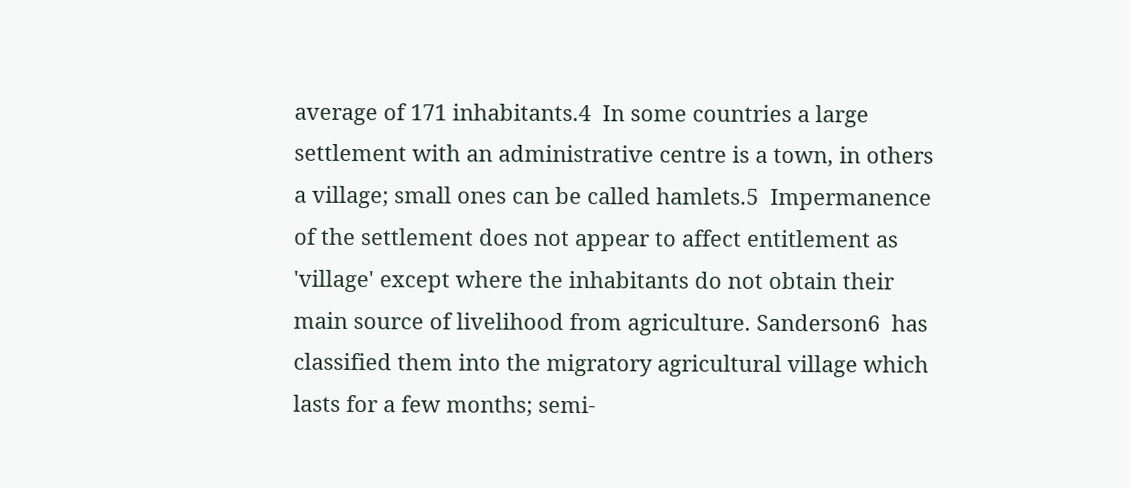average of 171 inhabitants.4  In some countries a large settlement with an administrative centre is a town, in others a village; small ones can be called hamlets.5  Impermanence of the settlement does not appear to affect entitlement as 'village' except where the inhabitants do not obtain their main source of livelihood from agriculture. Sanderson6  has classified them into the migratory agricultural village which lasts for a few months; semi-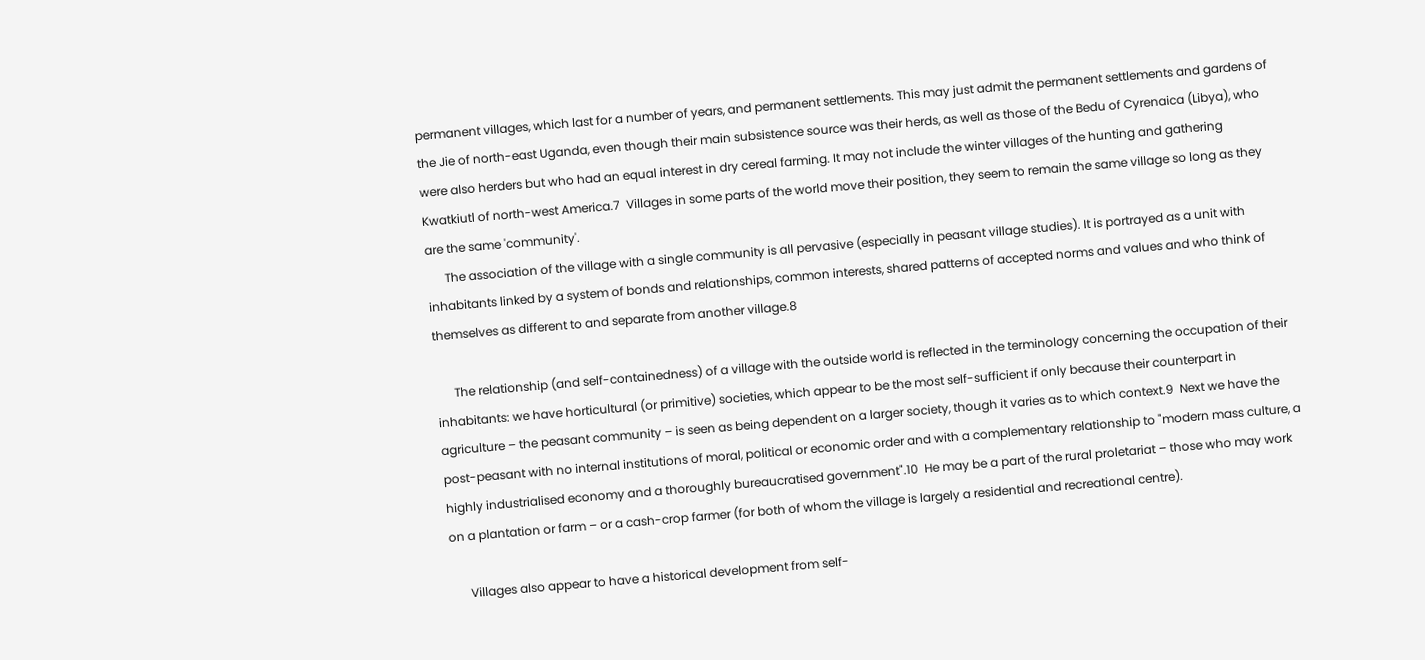permanent villages, which last for a number of years, and permanent settlements. This may just admit the permanent settlements and gardens of the Jie of north-east Uganda, even though their main subsistence source was their herds, as well as those of the Bedu of Cyrenaica (Libya), who were also herders but who had an equal interest in dry cereal farming. It may not include the winter villages of the hunting and gathering Kwatkiutl of north-west America.7  Villages in some parts of the world move their position, they seem to remain the same village so long as they are the same 'community'.
      The association of the village with a single community is all pervasive (especially in peasant village studies). It is portrayed as a unit with inhabitants linked by a system of bonds and relationships, common interests, shared patterns of accepted norms and values and who think of themselves as different to and separate from another village.8

      The relationship (and self-containedness) of a village with the outside world is reflected in the terminology concerning the occupation of their inhabitants: we have horticultural (or primitive) societies, which appear to be the most self-sufficient if only because their counterpart in agriculture – the peasant community – is seen as being dependent on a larger society, though it varies as to which context.9  Next we have the post-peasant with no internal institutions of moral, political or economic order and with a complementary relationship to "modern mass culture, a highly industrialised economy and a thoroughly bureaucratised government".10  He may be a part of the rural proletariat – those who may work on a plantation or farm – or a cash-crop farmer (for both of whom the village is largely a residential and recreational centre).

      Villages also appear to have a historical development from self-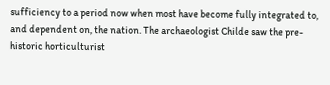sufficiency to a period now when most have become fully integrated to, and dependent on, the nation. The archaeologist Childe saw the pre-historic horticulturist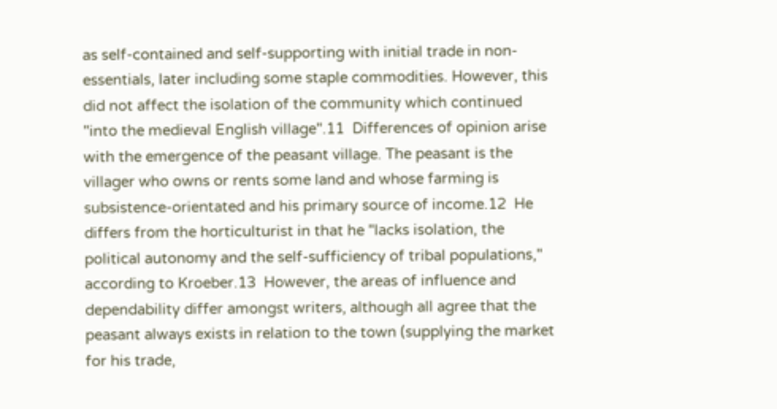as self-contained and self-supporting with initial trade in non-essentials, later including some staple commodities. However, this did not affect the isolation of the community which continued "into the medieval English village".11  Differences of opinion arise with the emergence of the peasant village. The peasant is the villager who owns or rents some land and whose farming is subsistence-orientated and his primary source of income.12  He differs from the horticulturist in that he "lacks isolation, the political autonomy and the self-sufficiency of tribal populations," according to Kroeber.13  However, the areas of influence and dependability differ amongst writers, although all agree that the peasant always exists in relation to the town (supplying the market for his trade,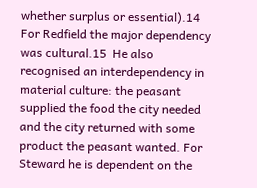whether surplus or essential).14  For Redfield the major dependency was cultural.15  He also recognised an interdependency in material culture: the peasant supplied the food the city needed and the city returned with some product the peasant wanted. For Steward he is dependent on the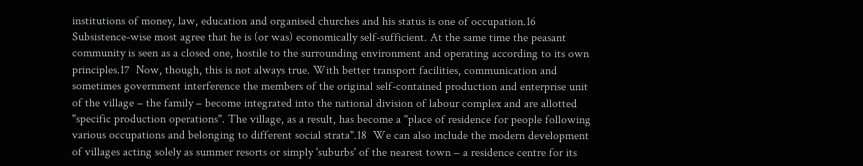institutions of money, law, education and organised churches and his status is one of occupation.16  Subsistence-wise most agree that he is (or was) economically self-sufficient. At the same time the peasant community is seen as a closed one, hostile to the surrounding environment and operating according to its own principles.17  Now, though, this is not always true. With better transport facilities, communication and sometimes government interference the members of the original self-contained production and enterprise unit of the village – the family – become integrated into the national division of labour complex and are allotted "specific production operations". The village, as a result, has become a "place of residence for people following various occupations and belonging to different social strata".18  We can also include the modern development of villages acting solely as summer resorts or simply 'suburbs' of the nearest town – a residence centre for its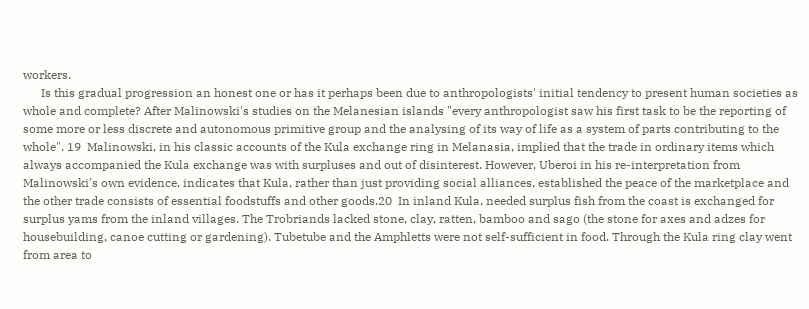workers.
      Is this gradual progression an honest one or has it perhaps been due to anthropologists' initial tendency to present human societies as whole and complete? After Malinowski's studies on the Melanesian islands "every anthropologist saw his first task to be the reporting of some more or less discrete and autonomous primitive group and the analysing of its way of life as a system of parts contributing to the whole". 19  Malinowski, in his classic accounts of the Kula exchange ring in Melanasia, implied that the trade in ordinary items which always accompanied the Kula exchange was with surpluses and out of disinterest. However, Uberoi in his re-interpretation from Malinowski's own evidence, indicates that Kula, rather than just providing social alliances, established the peace of the marketplace and the other trade consists of essential foodstuffs and other goods.20  In inland Kula, needed surplus fish from the coast is exchanged for surplus yams from the inland villages. The Trobriands lacked stone, clay, ratten, bamboo and sago (the stone for axes and adzes for housebuilding, canoe cutting or gardening). Tubetube and the Amphletts were not self-sufficient in food. Through the Kula ring clay went from area to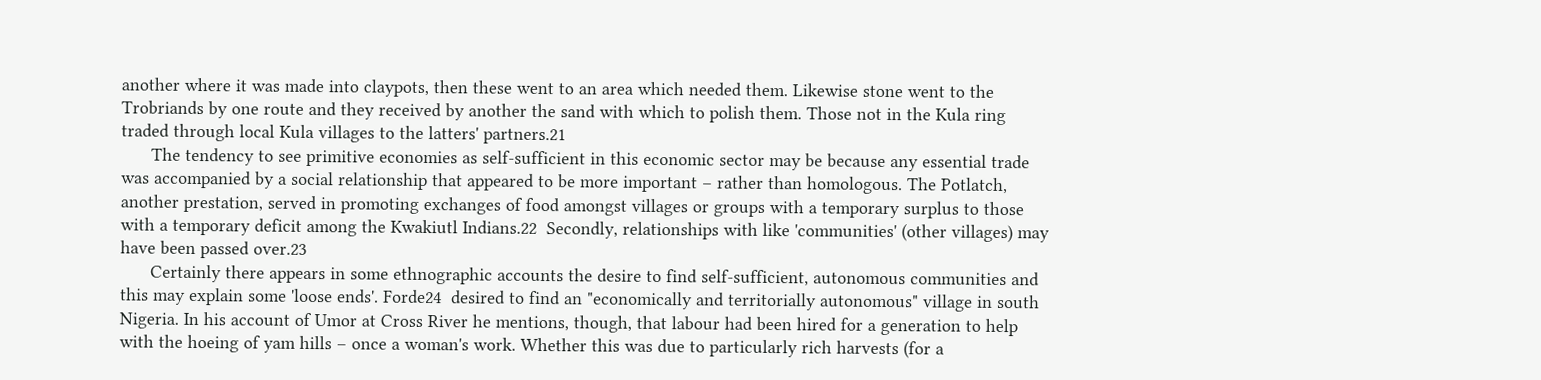another where it was made into claypots, then these went to an area which needed them. Likewise stone went to the Trobriands by one route and they received by another the sand with which to polish them. Those not in the Kula ring traded through local Kula villages to the latters' partners.21
      The tendency to see primitive economies as self-sufficient in this economic sector may be because any essential trade was accompanied by a social relationship that appeared to be more important – rather than homologous. The Potlatch, another prestation, served in promoting exchanges of food amongst villages or groups with a temporary surplus to those with a temporary deficit among the Kwakiutl Indians.22  Secondly, relationships with like 'communities' (other villages) may have been passed over.23
      Certainly there appears in some ethnographic accounts the desire to find self-sufficient, autonomous communities and this may explain some 'loose ends'. Forde24  desired to find an "economically and territorially autonomous" village in south Nigeria. In his account of Umor at Cross River he mentions, though, that labour had been hired for a generation to help with the hoeing of yam hills – once a woman's work. Whether this was due to particularly rich harvests (for a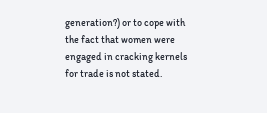generation?) or to cope with the fact that women were engaged in cracking kernels for trade is not stated.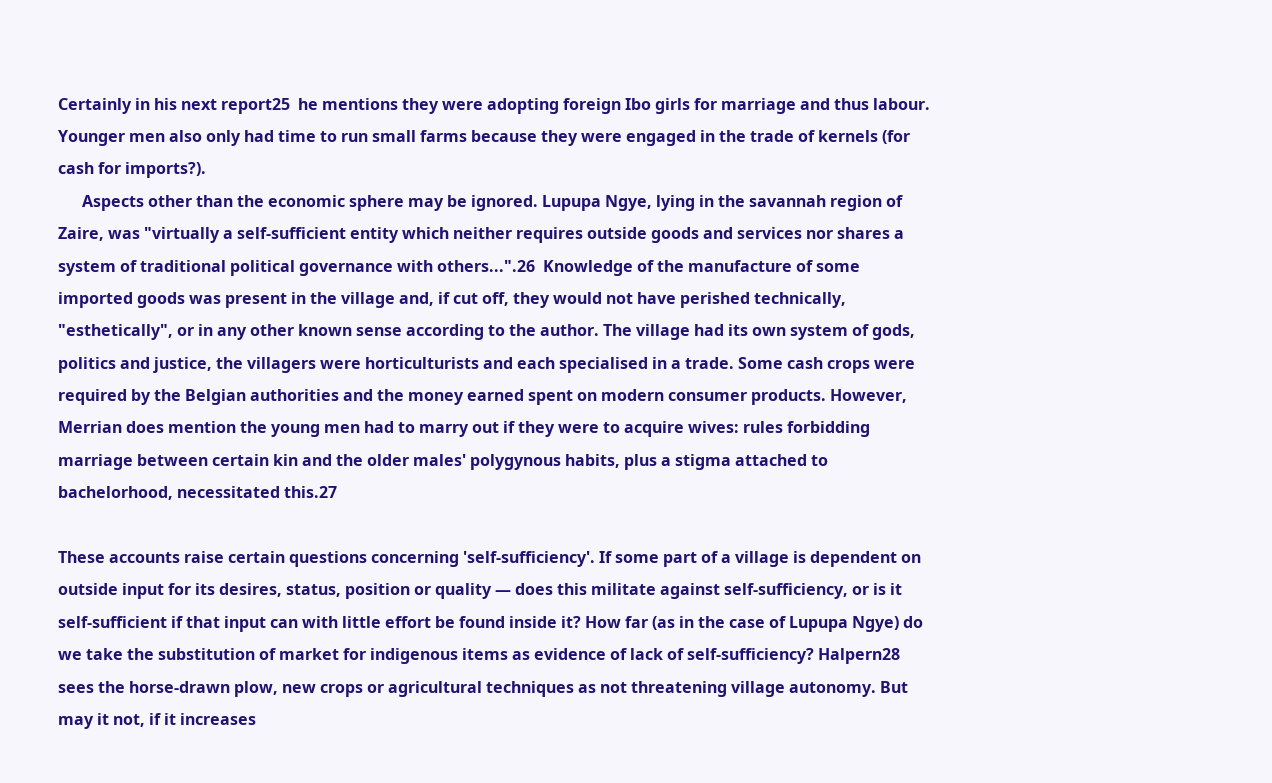Certainly in his next report25  he mentions they were adopting foreign Ibo girls for marriage and thus labour. Younger men also only had time to run small farms because they were engaged in the trade of kernels (for cash for imports?).
      Aspects other than the economic sphere may be ignored. Lupupa Ngye, lying in the savannah region of Zaire, was "virtually a self-sufficient entity which neither requires outside goods and services nor shares a system of traditional political governance with others...".26  Knowledge of the manufacture of some imported goods was present in the village and, if cut off, they would not have perished technically, "esthetically", or in any other known sense according to the author. The village had its own system of gods, politics and justice, the villagers were horticulturists and each specialised in a trade. Some cash crops were required by the Belgian authorities and the money earned spent on modern consumer products. However, Merrian does mention the young men had to marry out if they were to acquire wives: rules forbidding marriage between certain kin and the older males' polygynous habits, plus a stigma attached to bachelorhood, necessitated this.27

These accounts raise certain questions concerning 'self-sufficiency'. If some part of a village is dependent on outside input for its desires, status, position or quality — does this militate against self-sufficiency, or is it self-sufficient if that input can with little effort be found inside it? How far (as in the case of Lupupa Ngye) do we take the substitution of market for indigenous items as evidence of lack of self-sufficiency? Halpern28  sees the horse-drawn plow, new crops or agricultural techniques as not threatening village autonomy. But may it not, if it increases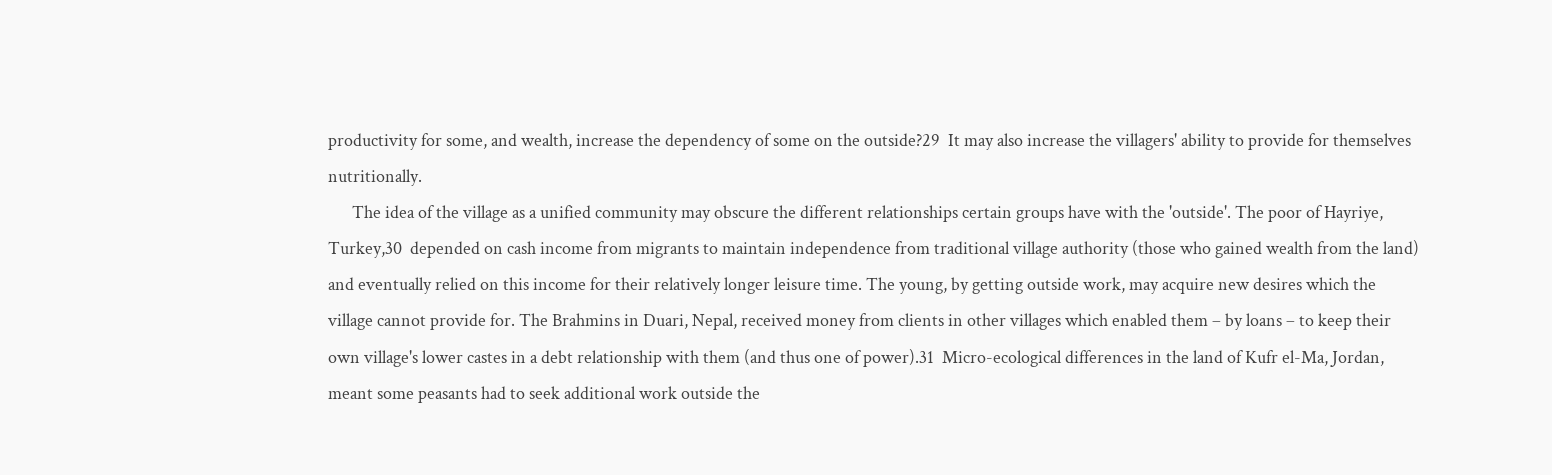productivity for some, and wealth, increase the dependency of some on the outside?29  It may also increase the villagers' ability to provide for themselves nutritionally.
      The idea of the village as a unified community may obscure the different relationships certain groups have with the 'outside'. The poor of Hayriye, Turkey,30  depended on cash income from migrants to maintain independence from traditional village authority (those who gained wealth from the land) and eventually relied on this income for their relatively longer leisure time. The young, by getting outside work, may acquire new desires which the village cannot provide for. The Brahmins in Duari, Nepal, received money from clients in other villages which enabled them – by loans – to keep their own village's lower castes in a debt relationship with them (and thus one of power).31  Micro-ecological differences in the land of Kufr el-Ma, Jordan, meant some peasants had to seek additional work outside the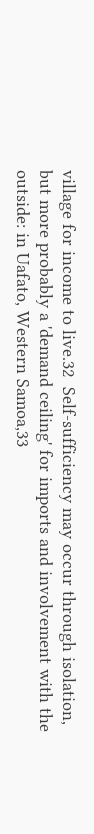village for income to live.32  Self-sufficiency may occur through isolation, but more probably a 'demand ceiling' for imports and involvement with the outside: in Uafato, Western Samoa,33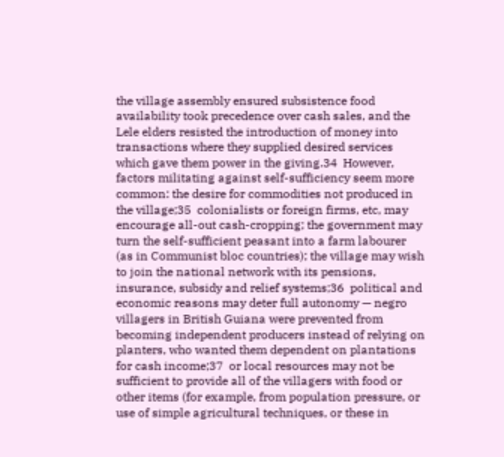the village assembly ensured subsistence food availability took precedence over cash sales, and the Lele elders resisted the introduction of money into transactions where they supplied desired services which gave them power in the giving.34  However, factors militating against self-sufficiency seem more common: the desire for commodities not produced in the village;35  colonialists or foreign firms, etc, may encourage all-out cash-cropping; the government may turn the self-sufficient peasant into a farm labourer (as in Communist bloc countries); the village may wish to join the national network with its pensions, insurance, subsidy and relief systems;36  political and economic reasons may deter full autonomy — negro villagers in British Guiana were prevented from becoming independent producers instead of relying on planters, who wanted them dependent on plantations for cash income;37  or local resources may not be sufficient to provide all of the villagers with food or other items (for example, from population pressure, or use of simple agricultural techniques, or these in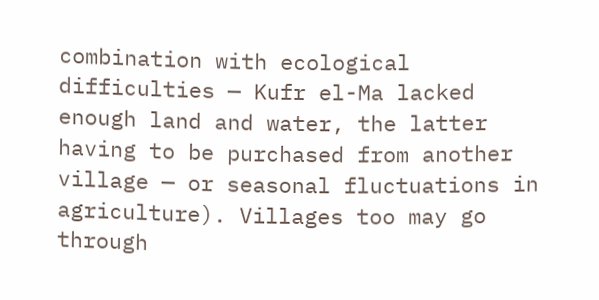combination with ecological difficulties — Kufr el-Ma lacked enough land and water, the latter having to be purchased from another village — or seasonal fluctuations in agriculture). Villages too may go through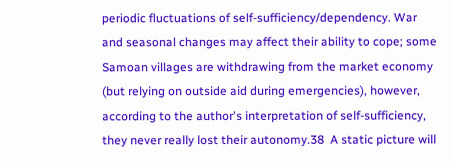periodic fluctuations of self-sufficiency/dependency. War and seasonal changes may affect their ability to cope; some Samoan villages are withdrawing from the market economy (but relying on outside aid during emergencies), however, according to the author's interpretation of self-sufficiency, they never really lost their autonomy.38  A static picture will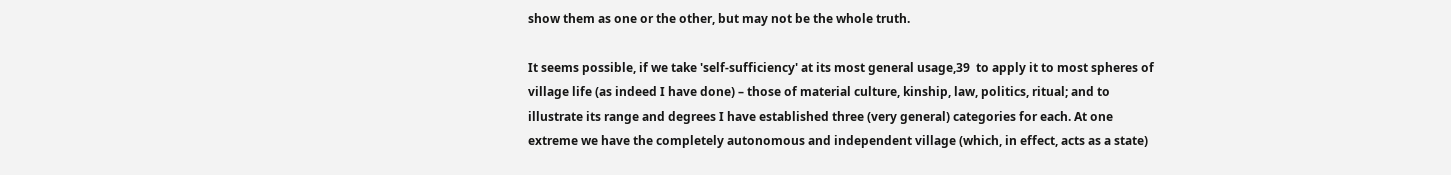show them as one or the other, but may not be the whole truth.

It seems possible, if we take 'self-sufficiency' at its most general usage,39  to apply it to most spheres of village life (as indeed I have done) – those of material culture, kinship, law, politics, ritual; and to illustrate its range and degrees I have established three (very general) categories for each. At one extreme we have the completely autonomous and independent village (which, in effect, acts as a state)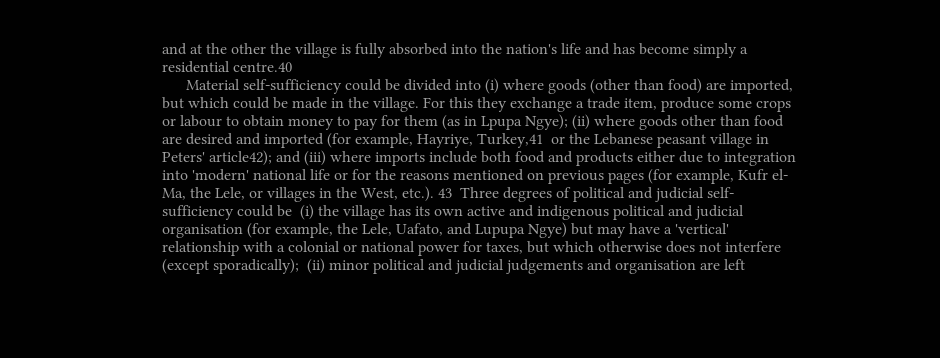and at the other the village is fully absorbed into the nation's life and has become simply a residential centre.40
      Material self-sufficiency could be divided into (i) where goods (other than food) are imported, but which could be made in the village. For this they exchange a trade item, produce some crops or labour to obtain money to pay for them (as in Lpupa Ngye); (ii) where goods other than food are desired and imported (for example, Hayriye, Turkey,41  or the Lebanese peasant village in Peters' article42); and (iii) where imports include both food and products either due to integration into 'modern' national life or for the reasons mentioned on previous pages (for example, Kufr el-Ma, the Lele, or villages in the West, etc.). 43  Three degrees of political and judicial self-sufficiency could be  (i) the village has its own active and indigenous political and judicial organisation (for example, the Lele, Uafato, and Lupupa Ngye) but may have a 'vertical' relationship with a colonial or national power for taxes, but which otherwise does not interfere (except sporadically);  (ii) minor political and judicial judgements and organisation are left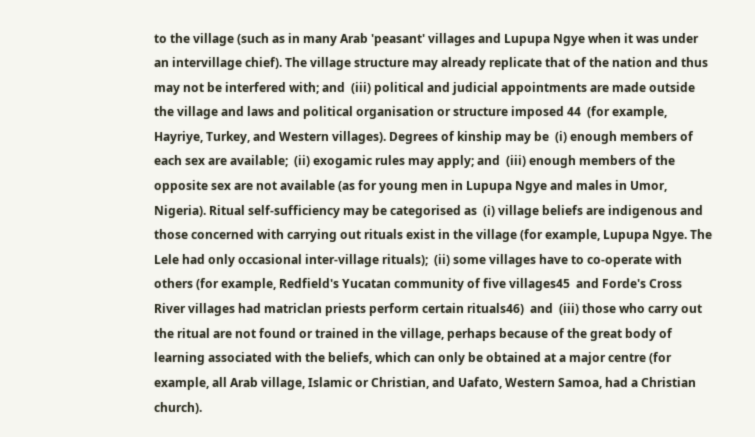to the village (such as in many Arab 'peasant' villages and Lupupa Ngye when it was under an intervillage chief). The village structure may already replicate that of the nation and thus may not be interfered with; and  (iii) political and judicial appointments are made outside the village and laws and political organisation or structure imposed 44  (for example, Hayriye, Turkey, and Western villages). Degrees of kinship may be  (i) enough members of each sex are available;  (ii) exogamic rules may apply; and  (iii) enough members of the opposite sex are not available (as for young men in Lupupa Ngye and males in Umor, Nigeria). Ritual self-sufficiency may be categorised as  (i) village beliefs are indigenous and those concerned with carrying out rituals exist in the village (for example, Lupupa Ngye. The Lele had only occasional inter-village rituals);  (ii) some villages have to co-operate with others (for example, Redfield's Yucatan community of five villages45  and Forde's Cross River villages had matriclan priests perform certain rituals46)  and  (iii) those who carry out the ritual are not found or trained in the village, perhaps because of the great body of learning associated with the beliefs, which can only be obtained at a major centre (for example, all Arab village, Islamic or Christian, and Uafato, Western Samoa, had a Christian church).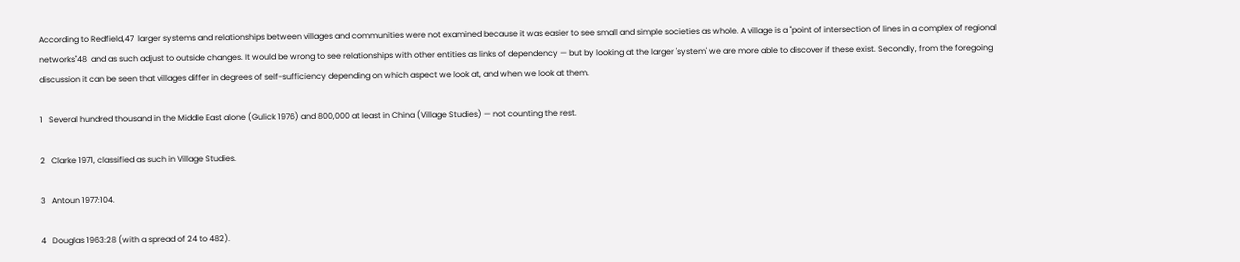According to Redfield,47  larger systems and relationships between villages and communities were not examined because it was easier to see small and simple societies as whole. A village is a "point of intersection of lines in a complex of regional networks"48  and as such adjust to outside changes. It would be wrong to see relationships with other entities as links of dependency — but by looking at the larger 'system' we are more able to discover if these exist. Secondly, from the foregoing discussion it can be seen that villages differ in degrees of self-sufficiency depending on which aspect we look at, and when we look at them.

1   Several hundred thousand in the Middle East alone (Gulick 1976) and 800,000 at least in China (Village Studies) — not counting the rest.

2   Clarke 1971, classified as such in Village Studies.

3   Antoun 1977:104.

4   Douglas 1963:28 (with a spread of 24 to 482).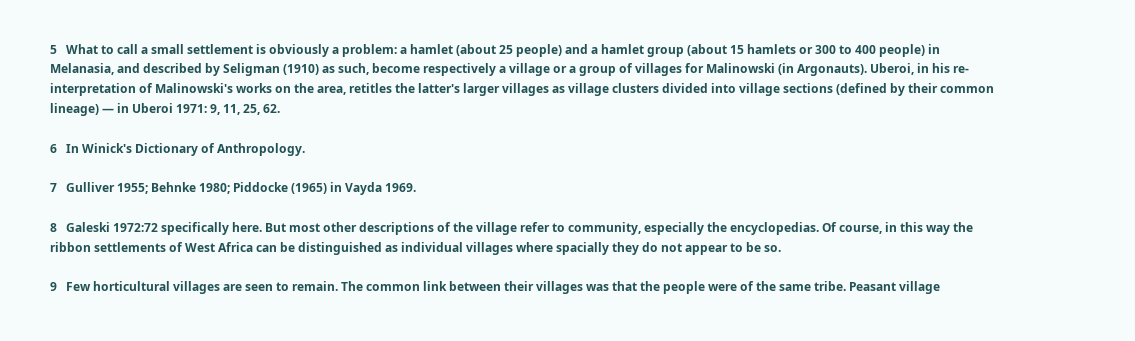5   What to call a small settlement is obviously a problem: a hamlet (about 25 people) and a hamlet group (about 15 hamlets or 300 to 400 people) in Melanasia, and described by Seligman (1910) as such, become respectively a village or a group of villages for Malinowski (in Argonauts). Uberoi, in his re-interpretation of Malinowski's works on the area, retitles the latter's larger villages as village clusters divided into village sections (defined by their common lineage) — in Uberoi 1971: 9, 11, 25, 62.

6   In Winick's Dictionary of Anthropology.

7   Gulliver 1955; Behnke 1980; Piddocke (1965) in Vayda 1969.

8   Galeski 1972:72 specifically here. But most other descriptions of the village refer to community, especially the encyclopedias. Of course, in this way the ribbon settlements of West Africa can be distinguished as individual villages where spacially they do not appear to be so.

9   Few horticultural villages are seen to remain. The common link between their villages was that the people were of the same tribe. Peasant village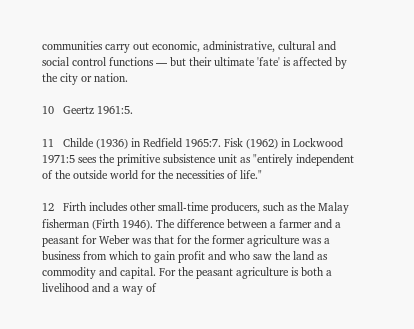communities carry out economic, administrative, cultural and social control functions — but their ultimate 'fate' is affected by the city or nation.

10   Geertz 1961:5.

11   Childe (1936) in Redfield 1965:7. Fisk (1962) in Lockwood 1971:5 sees the primitive subsistence unit as "entirely independent of the outside world for the necessities of life."

12   Firth includes other small-time producers, such as the Malay fisherman (Firth 1946). The difference between a farmer and a peasant for Weber was that for the former agriculture was a business from which to gain profit and who saw the land as commodity and capital. For the peasant agriculture is both a livelihood and a way of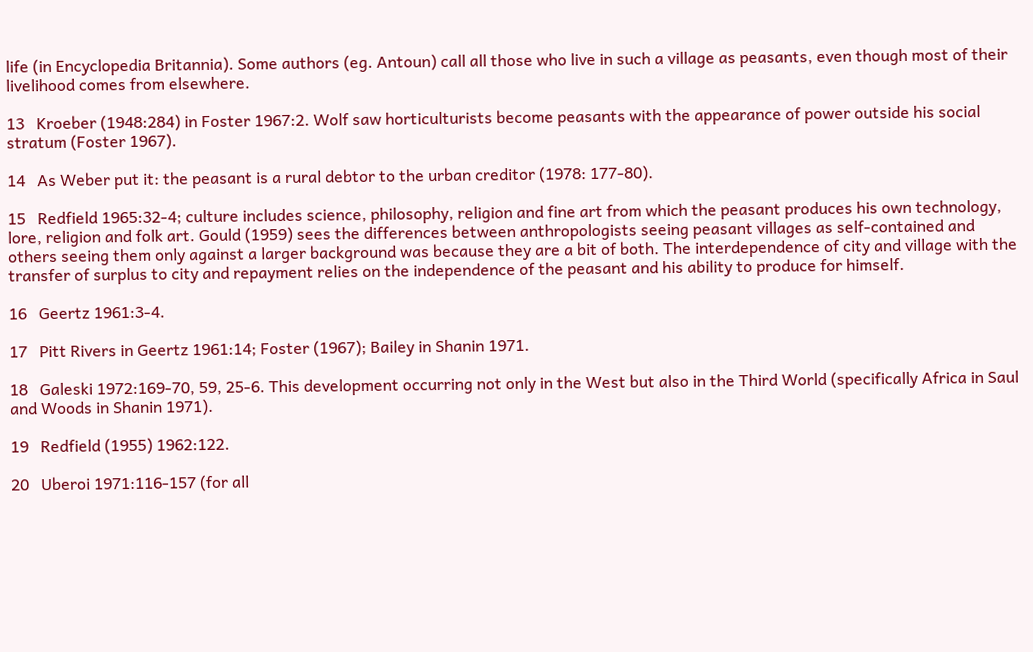life (in Encyclopedia Britannia). Some authors (eg. Antoun) call all those who live in such a village as peasants, even though most of their livelihood comes from elsewhere.

13   Kroeber (1948:284) in Foster 1967:2. Wolf saw horticulturists become peasants with the appearance of power outside his social stratum (Foster 1967).

14   As Weber put it: the peasant is a rural debtor to the urban creditor (1978: 177-80).

15   Redfield 1965:32-4; culture includes science, philosophy, religion and fine art from which the peasant produces his own technology, lore, religion and folk art. Gould (1959) sees the differences between anthropologists seeing peasant villages as self-contained and others seeing them only against a larger background was because they are a bit of both. The interdependence of city and village with the transfer of surplus to city and repayment relies on the independence of the peasant and his ability to produce for himself.

16   Geertz 1961:3-4.

17   Pitt Rivers in Geertz 1961:14; Foster (1967); Bailey in Shanin 1971.

18   Galeski 1972:169-70, 59, 25-6. This development occurring not only in the West but also in the Third World (specifically Africa in Saul and Woods in Shanin 1971).

19   Redfield (1955) 1962:122.

20   Uberoi 1971:116-157 (for all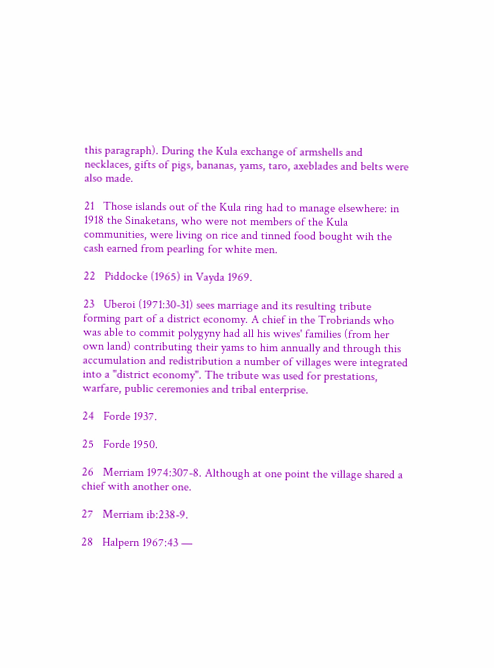this paragraph). During the Kula exchange of armshells and necklaces, gifts of pigs, bananas, yams, taro, axeblades and belts were also made.

21   Those islands out of the Kula ring had to manage elsewhere: in 1918 the Sinaketans, who were not members of the Kula communities, were living on rice and tinned food bought wih the cash earned from pearling for white men.

22   Piddocke (1965) in Vayda 1969.

23   Uberoi (1971:30-31) sees marriage and its resulting tribute forming part of a district economy. A chief in the Trobriands who was able to commit polygyny had all his wives' families (from her own land) contributing their yams to him annually and through this accumulation and redistribution a number of villages were integrated into a "district economy". The tribute was used for prestations, warfare, public ceremonies and tribal enterprise.

24   Forde 1937.

25   Forde 1950.

26   Merriam 1974:307-8. Although at one point the village shared a chief with another one.

27   Merriam ib:238-9.

28   Halpern 1967:43 —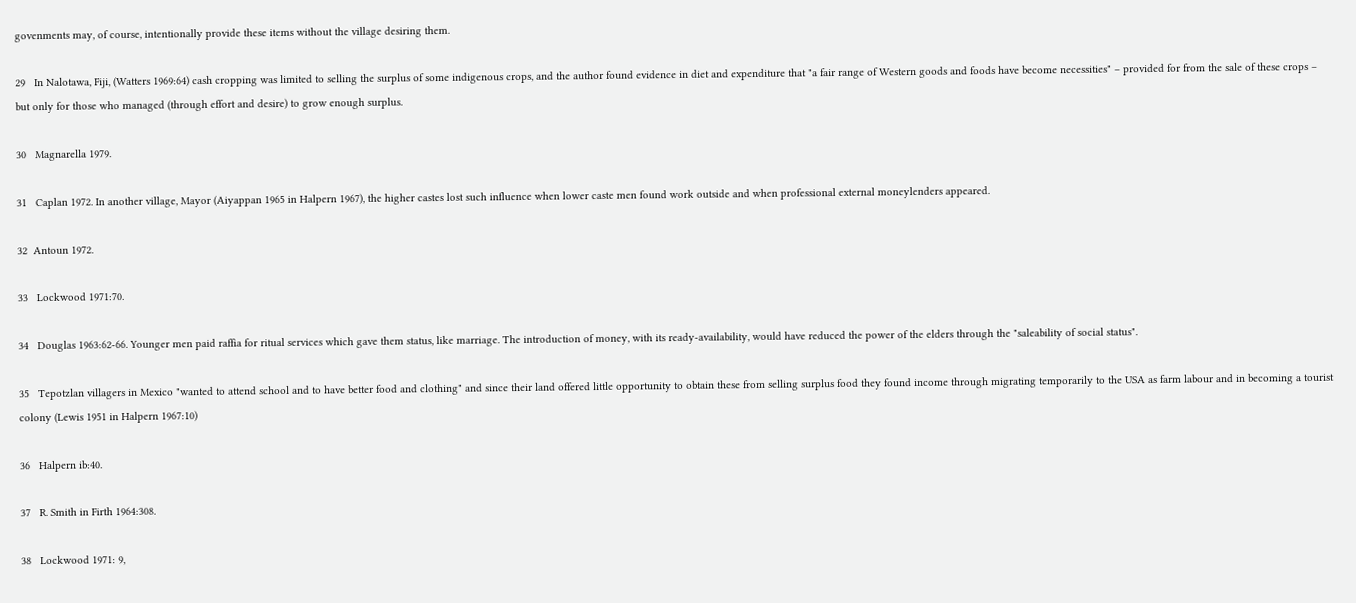govenments may, of course, intentionally provide these items without the village desiring them.

29   In Nalotawa, Fiji, (Watters 1969:64) cash cropping was limited to selling the surplus of some indigenous crops, and the author found evidence in diet and expenditure that "a fair range of Western goods and foods have become necessities" – provided for from the sale of these crops – but only for those who managed (through effort and desire) to grow enough surplus.

30   Magnarella 1979.

31   Caplan 1972. In another village, Mayor (Aiyappan 1965 in Halpern 1967), the higher castes lost such influence when lower caste men found work outside and when professional external moneylenders appeared.

32  Antoun 1972.

33   Lockwood 1971:70.

34   Douglas 1963:62-66. Younger men paid raffia for ritual services which gave them status, like marriage. The introduction of money, with its ready-availability, would have reduced the power of the elders through the "saleability of social status".

35   Tepotzlan villagers in Mexico "wanted to attend school and to have better food and clothing" and since their land offered little opportunity to obtain these from selling surplus food they found income through migrating temporarily to the USA as farm labour and in becoming a tourist colony (Lewis 1951 in Halpern 1967:10)

36   Halpern ib:40.

37   R. Smith in Firth 1964:308.

38   Lockwood 1971: 9,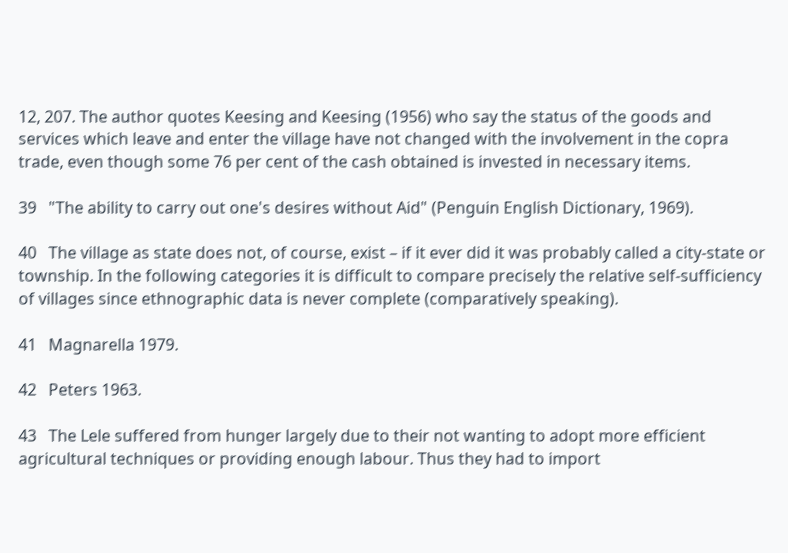12, 207. The author quotes Keesing and Keesing (1956) who say the status of the goods and services which leave and enter the village have not changed with the involvement in the copra trade, even though some 76 per cent of the cash obtained is invested in necessary items.

39   "The ability to carry out one's desires without Aid" (Penguin English Dictionary, 1969).

40   The village as state does not, of course, exist – if it ever did it was probably called a city-state or township. In the following categories it is difficult to compare precisely the relative self-sufficiency of villages since ethnographic data is never complete (comparatively speaking).

41   Magnarella 1979.

42   Peters 1963.

43   The Lele suffered from hunger largely due to their not wanting to adopt more efficient agricultural techniques or providing enough labour. Thus they had to import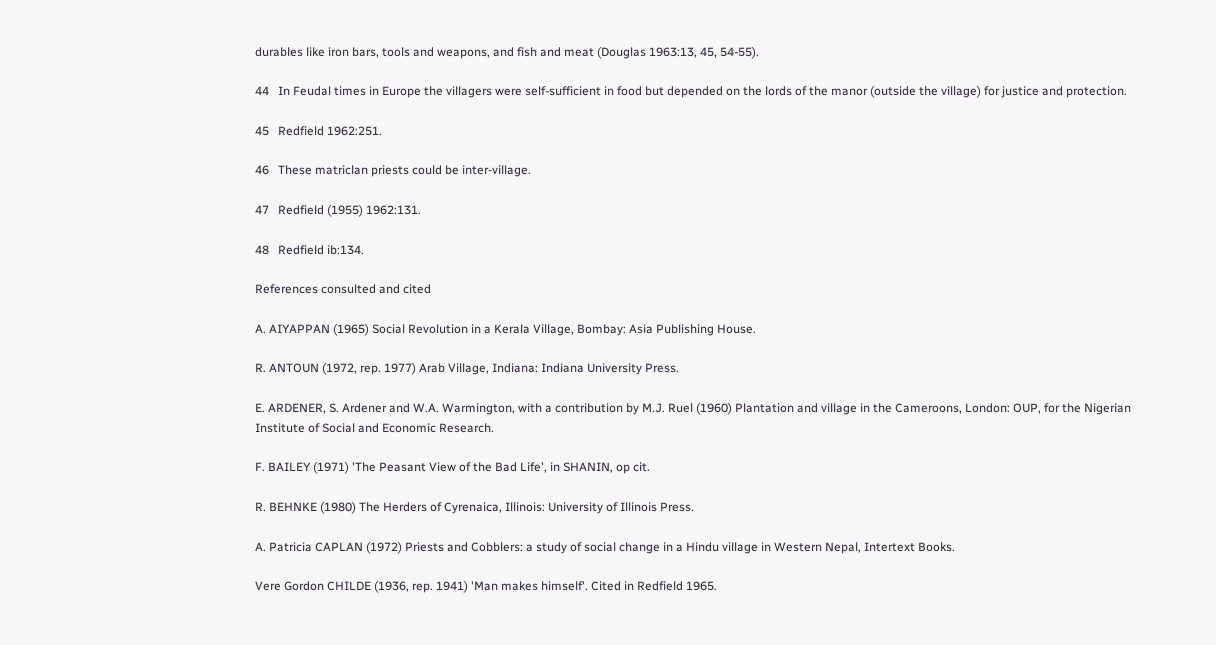durables like iron bars, tools and weapons, and fish and meat (Douglas 1963:13, 45, 54-55).

44   In Feudal times in Europe the villagers were self-sufficient in food but depended on the lords of the manor (outside the village) for justice and protection.

45   Redfield 1962:251.

46   These matriclan priests could be inter-village.

47   Redfield (1955) 1962:131.

48   Redfield ib:134.

References consulted and cited

A. AIYAPPAN (1965) Social Revolution in a Kerala Village, Bombay: Asia Publishing House.

R. ANTOUN (1972, rep. 1977) Arab Village, Indiana: Indiana University Press.

E. ARDENER, S. Ardener and W.A. Warmington, with a contribution by M.J. Ruel (1960) Plantation and village in the Cameroons, London: OUP, for the Nigerian Institute of Social and Economic Research.

F. BAILEY (1971) 'The Peasant View of the Bad Life', in SHANIN, op cit.

R. BEHNKE (1980) The Herders of Cyrenaica, Illinois: University of Illinois Press.

A. Patricia CAPLAN (1972) Priests and Cobblers: a study of social change in a Hindu village in Western Nepal, Intertext Books.

Vere Gordon CHILDE (1936, rep. 1941) 'Man makes himself'. Cited in Redfield 1965.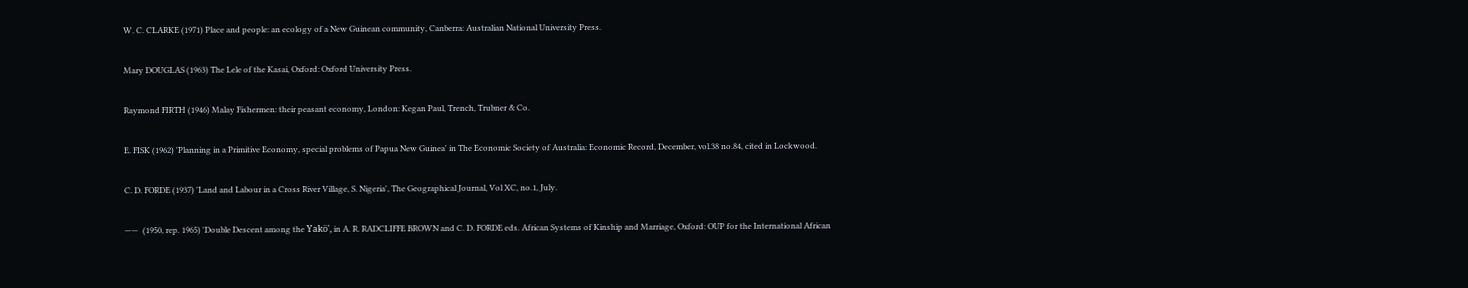W. C. CLARKE (1971) Place and people: an ecology of a New Guinean community, Canberra: Australian National University Press.

Mary DOUGLAS (1963) The Lele of the Kasai, Oxford: Oxford University Press.

Raymond FIRTH (1946) Malay Fishermen: their peasant economy, London: Kegan Paul, Trench, Trubner & Co.

E. FISK (1962) 'Planning in a Primitive Economy, special problems of Papua New Guinea' in The Economic Society of Australia: Economic Record, December, vol.38 no.84, cited in Lockwood.

C. D. FORDE (1937) 'Land and Labour in a Cross River Village, S. Nigeria', The Geographical Journal, Vol XC, no.1, July.

——  (1950, rep. 1965) 'Double Descent among the Yakö', in A. R. RADCLIFFE BROWN and C. D. FORDE eds. African Systems of Kinship and Marriage, Oxford: OUP for the International African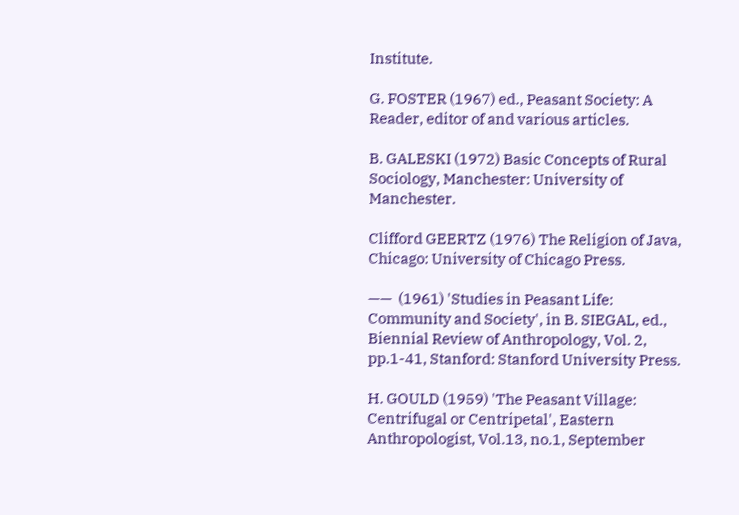Institute.

G. FOSTER (1967) ed., Peasant Society: A Reader, editor of and various articles.

B. GALESKI (1972) Basic Concepts of Rural Sociology, Manchester: University of Manchester.

Clifford GEERTZ (1976) The Religion of Java, Chicago: University of Chicago Press.

——  (1961) 'Studies in Peasant Life: Community and Society', in B. SIEGAL, ed., Biennial Review of Anthropology, Vol. 2, pp.1-41, Stanford: Stanford University Press.

H. GOULD (1959) 'The Peasant Village: Centrifugal or Centripetal', Eastern Anthropologist, Vol.13, no.1, September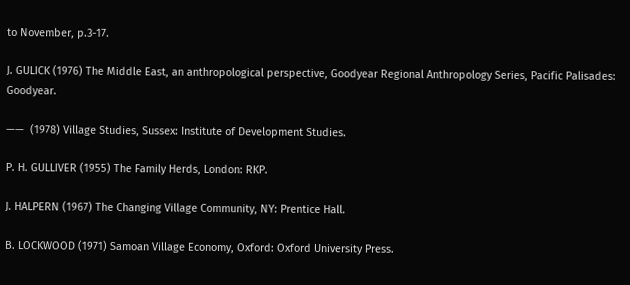to November, p.3-17.

J. GULICK (1976) The Middle East, an anthropological perspective, Goodyear Regional Anthropology Series, Pacific Palisades: Goodyear.

——  (1978) Village Studies, Sussex: Institute of Development Studies.

P. H. GULLIVER (1955) The Family Herds, London: RKP.

J. HALPERN (1967) The Changing Village Community, NY: Prentice Hall.

B. LOCKWOOD (1971) Samoan Village Economy, Oxford: Oxford University Press.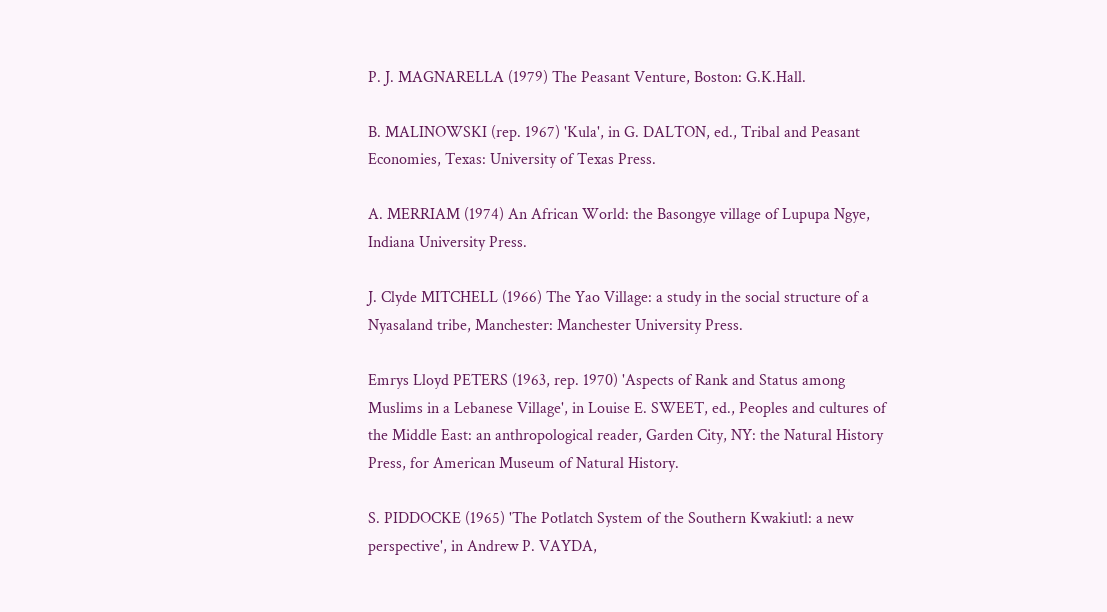P. J. MAGNARELLA (1979) The Peasant Venture, Boston: G.K.Hall.

B. MALINOWSKI (rep. 1967) 'Kula', in G. DALTON, ed., Tribal and Peasant Economies, Texas: University of Texas Press.

A. MERRIAM (1974) An African World: the Basongye village of Lupupa Ngye, Indiana University Press.

J. Clyde MITCHELL (1966) The Yao Village: a study in the social structure of a Nyasaland tribe, Manchester: Manchester University Press.

Emrys Lloyd PETERS (1963, rep. 1970) 'Aspects of Rank and Status among Muslims in a Lebanese Village', in Louise E. SWEET, ed., Peoples and cultures of the Middle East: an anthropological reader, Garden City, NY: the Natural History Press, for American Museum of Natural History.

S. PIDDOCKE (1965) 'The Potlatch System of the Southern Kwakiutl: a new perspective', in Andrew P. VAYDA,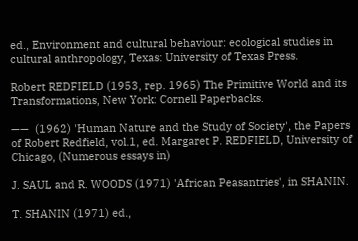ed., Environment and cultural behaviour: ecological studies in cultural anthropology, Texas: University of Texas Press.

Robert REDFIELD (1953, rep. 1965) The Primitive World and its Transformations, New York: Cornell Paperbacks.

——  (1962) 'Human Nature and the Study of Society', the Papers of Robert Redfield, vol.1, ed. Margaret P. REDFIELD, University of Chicago, (Numerous essays in)

J. SAUL and R. WOODS (1971) 'African Peasantries', in SHANIN.

T. SHANIN (1971) ed.,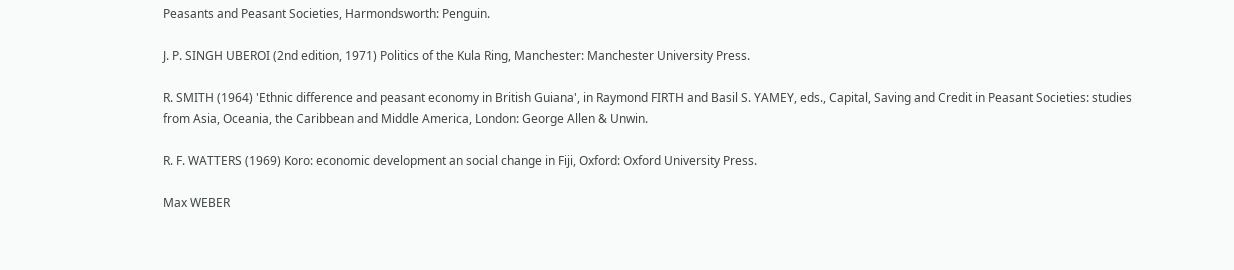Peasants and Peasant Societies, Harmondsworth: Penguin.

J. P. SINGH UBEROI (2nd edition, 1971) Politics of the Kula Ring, Manchester: Manchester University Press.

R. SMITH (1964) 'Ethnic difference and peasant economy in British Guiana', in Raymond FIRTH and Basil S. YAMEY, eds., Capital, Saving and Credit in Peasant Societies: studies from Asia, Oceania, the Caribbean and Middle America, London: George Allen & Unwin.

R. F. WATTERS (1969) Koro: economic development an social change in Fiji, Oxford: Oxford University Press.

Max WEBER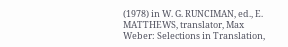(1978) in W. G. RUNCIMAN, ed., E. MATTHEWS, translator, Max Weber: Selections in Translation,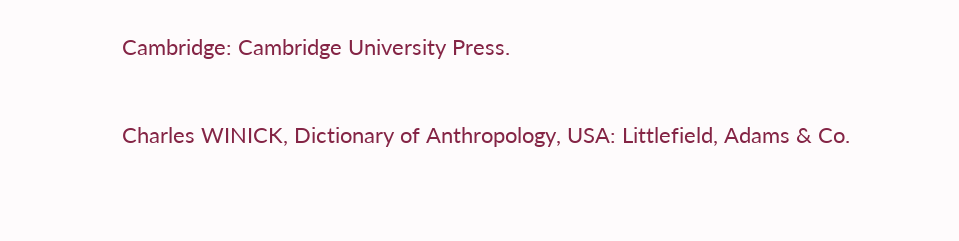Cambridge: Cambridge University Press.

Charles WINICK, Dictionary of Anthropology, USA: Littlefield, Adams & Co.